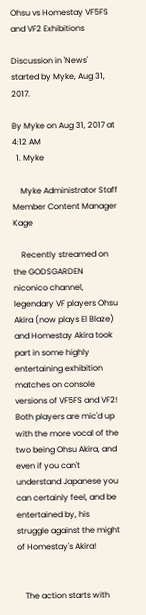Ohsu vs Homestay VF5FS and VF2 Exhibitions

Discussion in 'News' started by Myke, Aug 31, 2017.

By Myke on Aug 31, 2017 at 4:12 AM
  1. Myke

    Myke Administrator Staff Member Content Manager Kage

    Recently streamed on the GODSGARDEN niconico channel, legendary VF players Ohsu Akira (now plays El Blaze) and Homestay Akira took part in some highly entertaining exhibition matches on console versions of VF5FS and VF2! Both players are mic'd up with the more vocal of the two being Ohsu Akira, and even if you can't understand Japanese you can certainly feel, and be entertained by, his struggle against the might of Homestay's Akira!


    The action starts with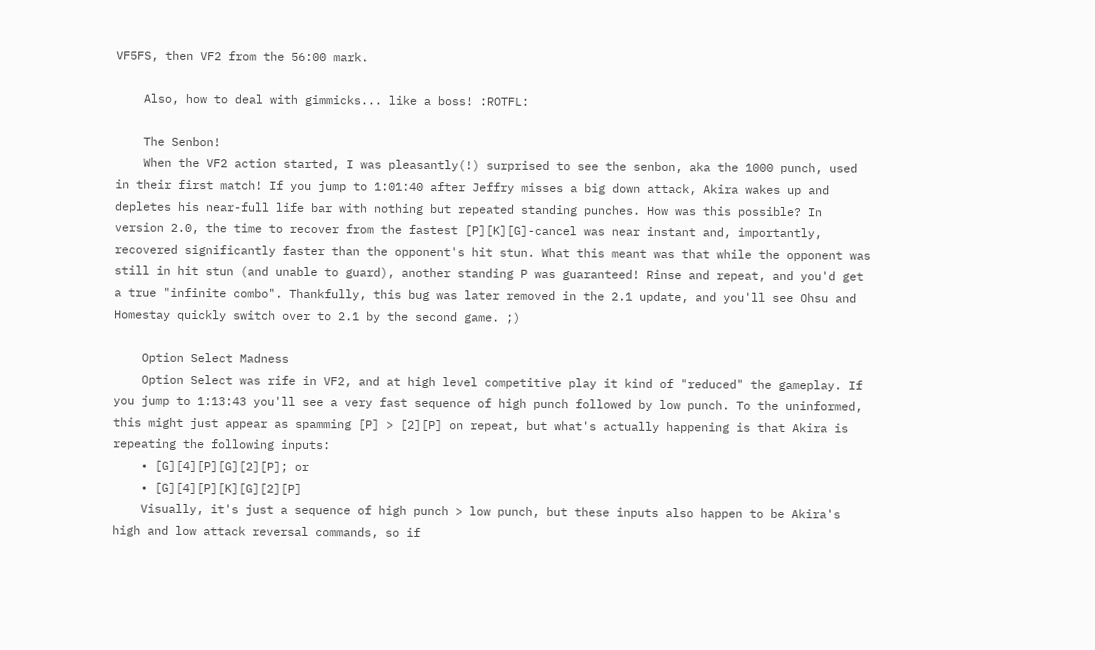VF5FS, then VF2 from the 56:00 mark.

    Also, how to deal with gimmicks... like a boss! :ROTFL:

    The Senbon!
    When the VF2 action started, I was pleasantly(!) surprised to see the senbon, aka the 1000 punch, used in their first match! If you jump to 1:01:40 after Jeffry misses a big down attack, Akira wakes up and depletes his near-full life bar with nothing but repeated standing punches. How was this possible? In version 2.0, the time to recover from the fastest [P][K][G]-cancel was near instant and, importantly, recovered significantly faster than the opponent's hit stun. What this meant was that while the opponent was still in hit stun (and unable to guard), another standing P was guaranteed! Rinse and repeat, and you'd get a true "infinite combo". Thankfully, this bug was later removed in the 2.1 update, and you'll see Ohsu and Homestay quickly switch over to 2.1 by the second game. ;)

    Option Select Madness
    Option Select was rife in VF2, and at high level competitive play it kind of "reduced" the gameplay. If you jump to 1:13:43 you'll see a very fast sequence of high punch followed by low punch. To the uninformed, this might just appear as spamming [P] > [2][P] on repeat, but what's actually happening is that Akira is repeating the following inputs:
    • [G][4][P][G][2][P]; or
    • [G][4][P][K][G][2][P]
    Visually, it's just a sequence of high punch > low punch, but these inputs also happen to be Akira's high and low attack reversal commands, so if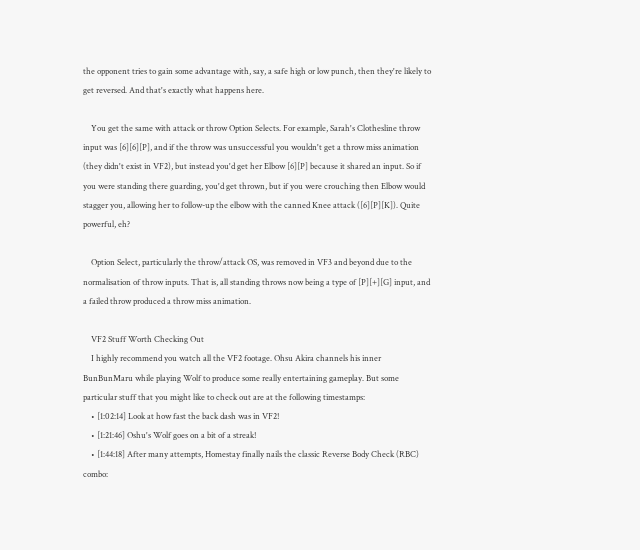the opponent tries to gain some advantage with, say, a safe high or low punch, then they're likely to get reversed. And that's exactly what happens here.

    You get the same with attack or throw Option Selects. For example, Sarah's Clothesline throw input was [6][6][P], and if the throw was unsuccessful you wouldn't get a throw miss animation (they didn't exist in VF2), but instead you'd get her Elbow [6][P] because it shared an input. So if you were standing there guarding, you'd get thrown, but if you were crouching then Elbow would stagger you, allowing her to follow-up the elbow with the canned Knee attack ([6][P][K]). Quite powerful, eh?

    Option Select, particularly the throw/attack OS, was removed in VF3 and beyond due to the normalisation of throw inputs. That is, all standing throws now being a type of [P][+][G] input, and a failed throw produced a throw miss animation.

    VF2 Stuff Worth Checking Out
    I highly recommend you watch all the VF2 footage. Ohsu Akira channels his inner BunBunMaru while playing Wolf to produce some really entertaining gameplay. But some particular stuff that you might like to check out are at the following timestamps:
    • [1:02:14] Look at how fast the back dash was in VF2!
    • [1:21:46] Oshu's Wolf goes on a bit of a streak!
    • [1:44:18] After many attempts, Homestay finally nails the classic Reverse Body Check (RBC) combo: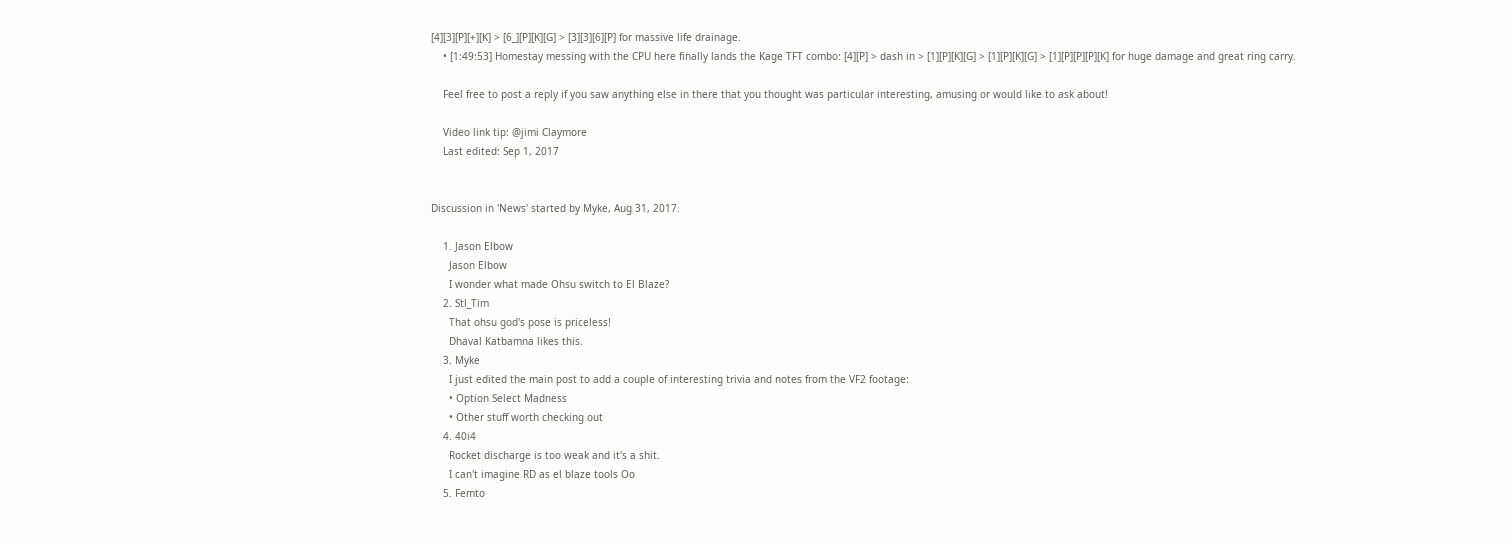[4][3][P][+][K] > [6_][P][K][G] > [3][3][6][P] for massive life drainage.
    • [1:49:53] Homestay messing with the CPU here finally lands the Kage TFT combo: [4][P] > dash in > [1][P][K][G] > [1][P][K][G] > [1][P][P][P][K] for huge damage and great ring carry.

    Feel free to post a reply if you saw anything else in there that you thought was particular interesting, amusing or would like to ask about!

    Video link tip: @jimi Claymore
    Last edited: Sep 1, 2017


Discussion in 'News' started by Myke, Aug 31, 2017.

    1. Jason Elbow
      Jason Elbow
      I wonder what made Ohsu switch to El Blaze?
    2. Stl_Tim
      That ohsu god's pose is priceless!
      Dhaval Katbamna likes this.
    3. Myke
      I just edited the main post to add a couple of interesting trivia and notes from the VF2 footage:
      • Option Select Madness
      • Other stuff worth checking out
    4. 40i4
      Rocket discharge is too weak and it's a shit.
      I can't imagine RD as el blaze tools Oo
    5. Femto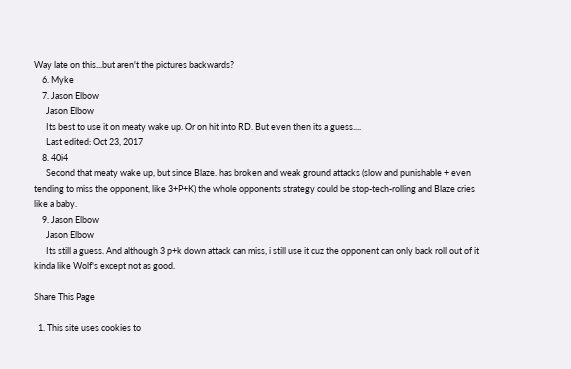Way late on this...but aren't the pictures backwards?
    6. Myke
    7. Jason Elbow
      Jason Elbow
      Its best to use it on meaty wake up. Or on hit into RD. But even then its a guess....
      Last edited: Oct 23, 2017
    8. 40i4
      Second that meaty wake up, but since Blaze. has broken and weak ground attacks (slow and punishable + even tending to miss the opponent, like 3+P+K) the whole opponents strategy could be stop-tech-rolling and Blaze cries like a baby.
    9. Jason Elbow
      Jason Elbow
      Its still a guess. And although 3 p+k down attack can miss, i still use it cuz the opponent can only back roll out of it kinda like Wolf's except not as good.

Share This Page

  1. This site uses cookies to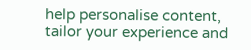help personalise content, tailor your experience and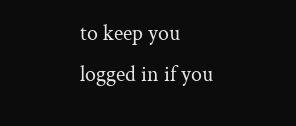to keep you logged in if you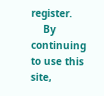register.
    By continuing to use this site,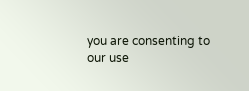you are consenting to our use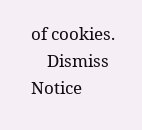of cookies.
    Dismiss Notice